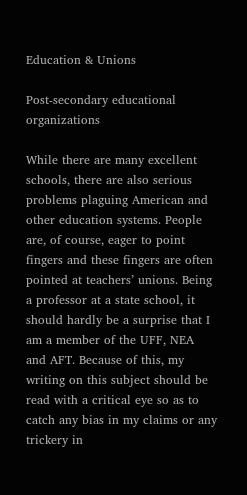Education & Unions

Post-secondary educational organizations

While there are many excellent schools, there are also serious problems plaguing American and other education systems. People are, of course, eager to point fingers and these fingers are often pointed at teachers’ unions. Being a professor at a state school, it should hardly be a surprise that I am a member of the UFF, NEA and AFT. Because of this, my writing on this subject should be read with a critical eye so as to catch any bias in my claims or any trickery in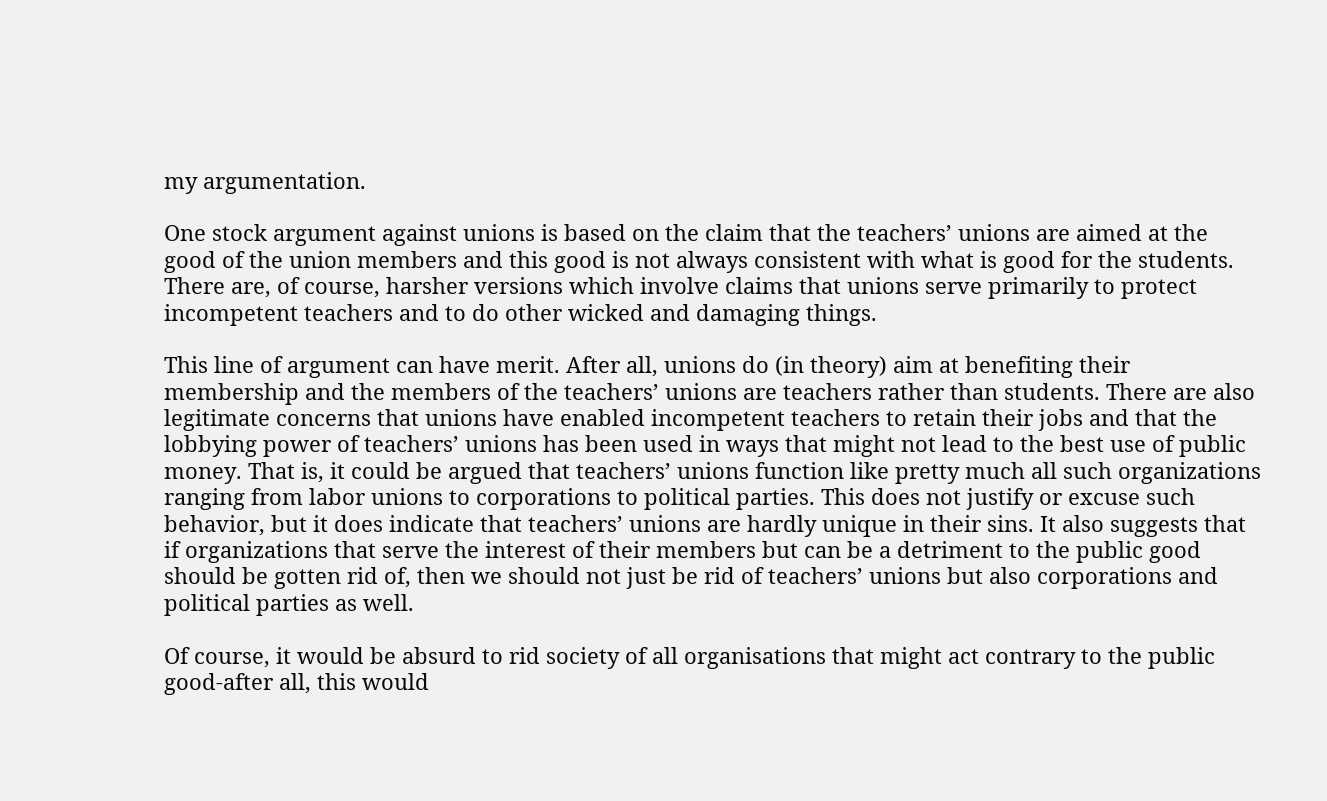my argumentation.

One stock argument against unions is based on the claim that the teachers’ unions are aimed at the good of the union members and this good is not always consistent with what is good for the students. There are, of course, harsher versions which involve claims that unions serve primarily to protect incompetent teachers and to do other wicked and damaging things.

This line of argument can have merit. After all, unions do (in theory) aim at benefiting their membership and the members of the teachers’ unions are teachers rather than students. There are also legitimate concerns that unions have enabled incompetent teachers to retain their jobs and that the lobbying power of teachers’ unions has been used in ways that might not lead to the best use of public money. That is, it could be argued that teachers’ unions function like pretty much all such organizations ranging from labor unions to corporations to political parties. This does not justify or excuse such behavior, but it does indicate that teachers’ unions are hardly unique in their sins. It also suggests that if organizations that serve the interest of their members but can be a detriment to the public good should be gotten rid of, then we should not just be rid of teachers’ unions but also corporations and political parties as well.

Of course, it would be absurd to rid society of all organisations that might act contrary to the public good-after all, this would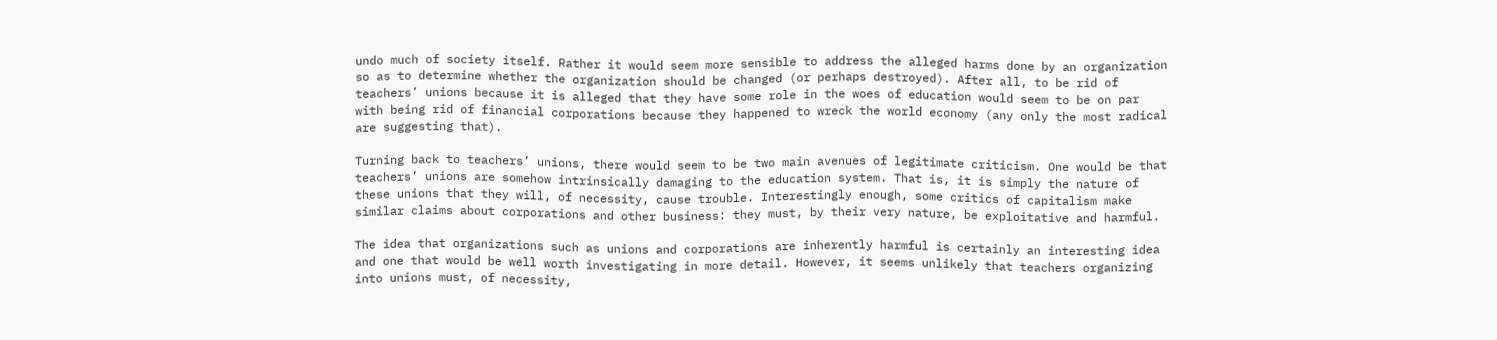undo much of society itself. Rather it would seem more sensible to address the alleged harms done by an organization so as to determine whether the organization should be changed (or perhaps destroyed). After all, to be rid of teachers’ unions because it is alleged that they have some role in the woes of education would seem to be on par with being rid of financial corporations because they happened to wreck the world economy (any only the most radical are suggesting that).

Turning back to teachers’ unions, there would seem to be two main avenues of legitimate criticism. One would be that  teachers’ unions are somehow intrinsically damaging to the education system. That is, it is simply the nature of these unions that they will, of necessity, cause trouble. Interestingly enough, some critics of capitalism make similar claims about corporations and other business: they must, by their very nature, be exploitative and harmful.

The idea that organizations such as unions and corporations are inherently harmful is certainly an interesting idea and one that would be well worth investigating in more detail. However, it seems unlikely that teachers organizing into unions must, of necessity,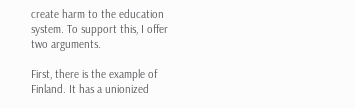create harm to the education system. To support this, I offer two arguments.

First, there is the example of Finland. It has a unionized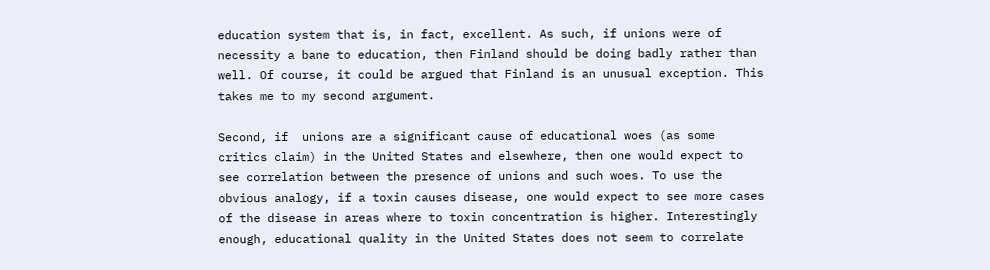education system that is, in fact, excellent. As such, if unions were of necessity a bane to education, then Finland should be doing badly rather than well. Of course, it could be argued that Finland is an unusual exception. This takes me to my second argument.

Second, if  unions are a significant cause of educational woes (as some critics claim) in the United States and elsewhere, then one would expect to see correlation between the presence of unions and such woes. To use the obvious analogy, if a toxin causes disease, one would expect to see more cases of the disease in areas where to toxin concentration is higher. Interestingly enough, educational quality in the United States does not seem to correlate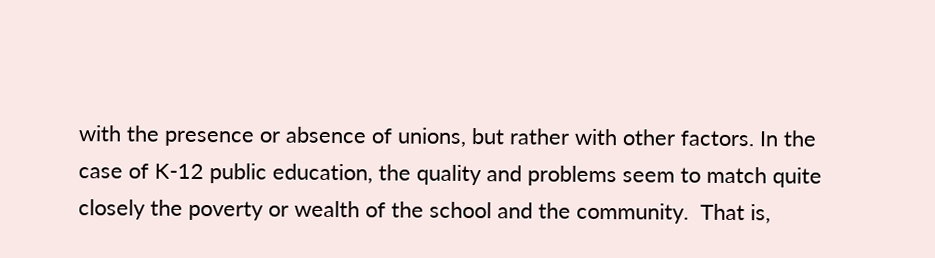with the presence or absence of unions, but rather with other factors. In the case of K-12 public education, the quality and problems seem to match quite closely the poverty or wealth of the school and the community.  That is,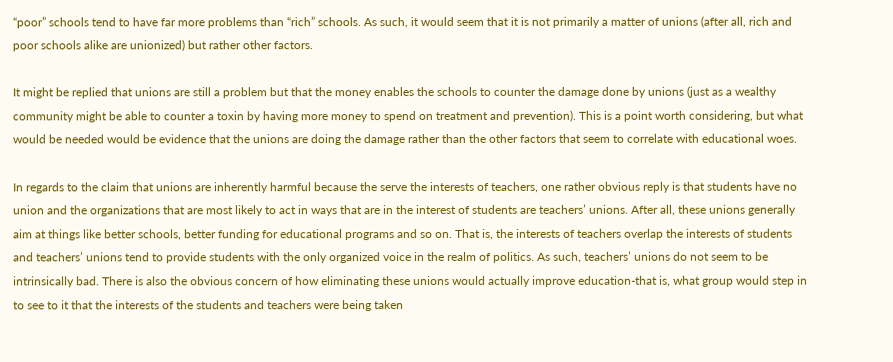“poor” schools tend to have far more problems than “rich” schools. As such, it would seem that it is not primarily a matter of unions (after all, rich and poor schools alike are unionized) but rather other factors.

It might be replied that unions are still a problem but that the money enables the schools to counter the damage done by unions (just as a wealthy community might be able to counter a toxin by having more money to spend on treatment and prevention). This is a point worth considering, but what would be needed would be evidence that the unions are doing the damage rather than the other factors that seem to correlate with educational woes.

In regards to the claim that unions are inherently harmful because the serve the interests of teachers, one rather obvious reply is that students have no union and the organizations that are most likely to act in ways that are in the interest of students are teachers’ unions. After all, these unions generally aim at things like better schools, better funding for educational programs and so on. That is, the interests of teachers overlap the interests of students and teachers’ unions tend to provide students with the only organized voice in the realm of politics. As such, teachers’ unions do not seem to be intrinsically bad. There is also the obvious concern of how eliminating these unions would actually improve education-that is, what group would step in to see to it that the interests of the students and teachers were being taken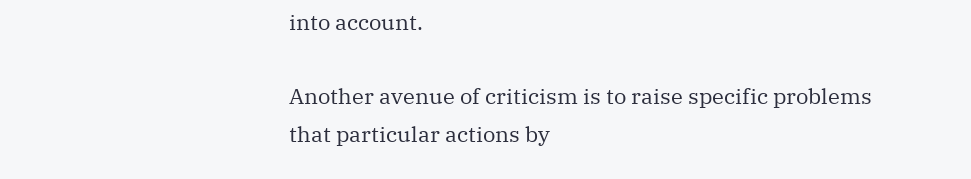into account.

Another avenue of criticism is to raise specific problems that particular actions by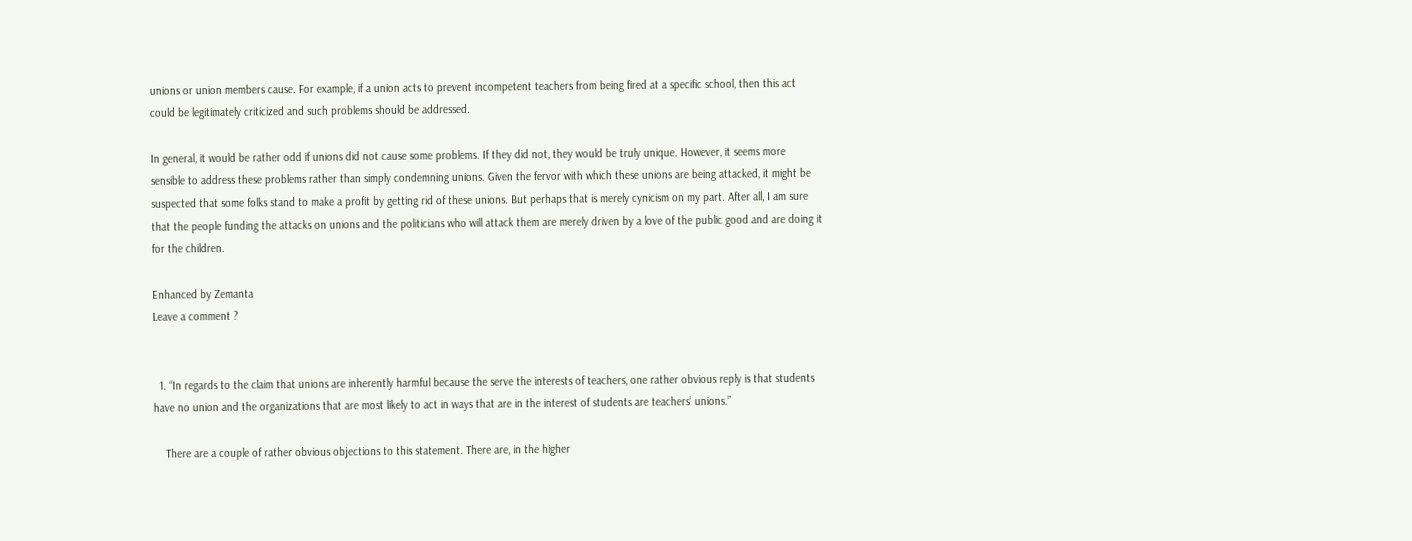unions or union members cause. For example, if a union acts to prevent incompetent teachers from being fired at a specific school, then this act could be legitimately criticized and such problems should be addressed.

In general, it would be rather odd if unions did not cause some problems. If they did not, they would be truly unique. However, it seems more sensible to address these problems rather than simply condemning unions. Given the fervor with which these unions are being attacked, it might be suspected that some folks stand to make a profit by getting rid of these unions. But perhaps that is merely cynicism on my part. After all, I am sure that the people funding the attacks on unions and the politicians who will attack them are merely driven by a love of the public good and are doing it for the children.

Enhanced by Zemanta
Leave a comment ?


  1. “In regards to the claim that unions are inherently harmful because the serve the interests of teachers, one rather obvious reply is that students have no union and the organizations that are most likely to act in ways that are in the interest of students are teachers’ unions.”

    There are a couple of rather obvious objections to this statement. There are, in the higher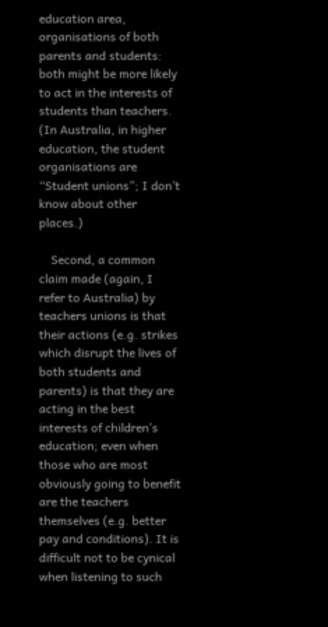education area, organisations of both parents and students: both might be more likely to act in the interests of students than teachers. (In Australia, in higher education, the student organisations are “Student unions”; I don’t know about other places.)

    Second, a common claim made (again, I refer to Australia) by teachers unions is that their actions (e.g. strikes which disrupt the lives of both students and parents) is that they are acting in the best interests of children’s education; even when those who are most obviously going to benefit are the teachers themselves (e.g. better pay and conditions). It is difficult not to be cynical when listening to such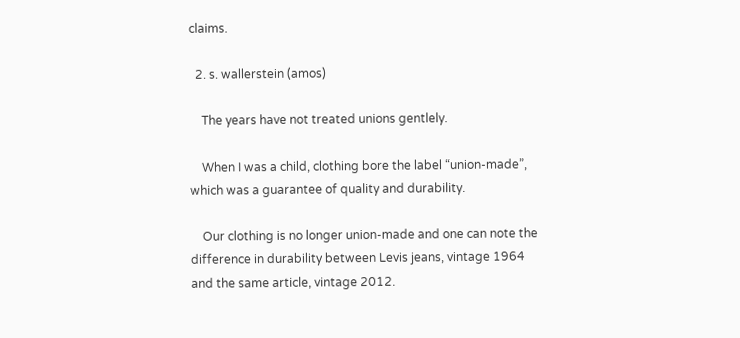claims.

  2. s. wallerstein (amos)

    The years have not treated unions gentlely.

    When I was a child, clothing bore the label “union-made”, which was a guarantee of quality and durability.

    Our clothing is no longer union-made and one can note the difference in durability between Levis jeans, vintage 1964 and the same article, vintage 2012.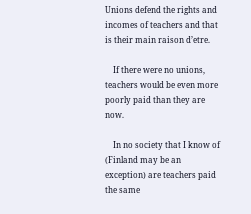Unions defend the rights and incomes of teachers and that is their main raison d’etre.

    If there were no unions, teachers would be even more poorly paid than they are now.

    In no society that I know of (Finland may be an exception) are teachers paid the same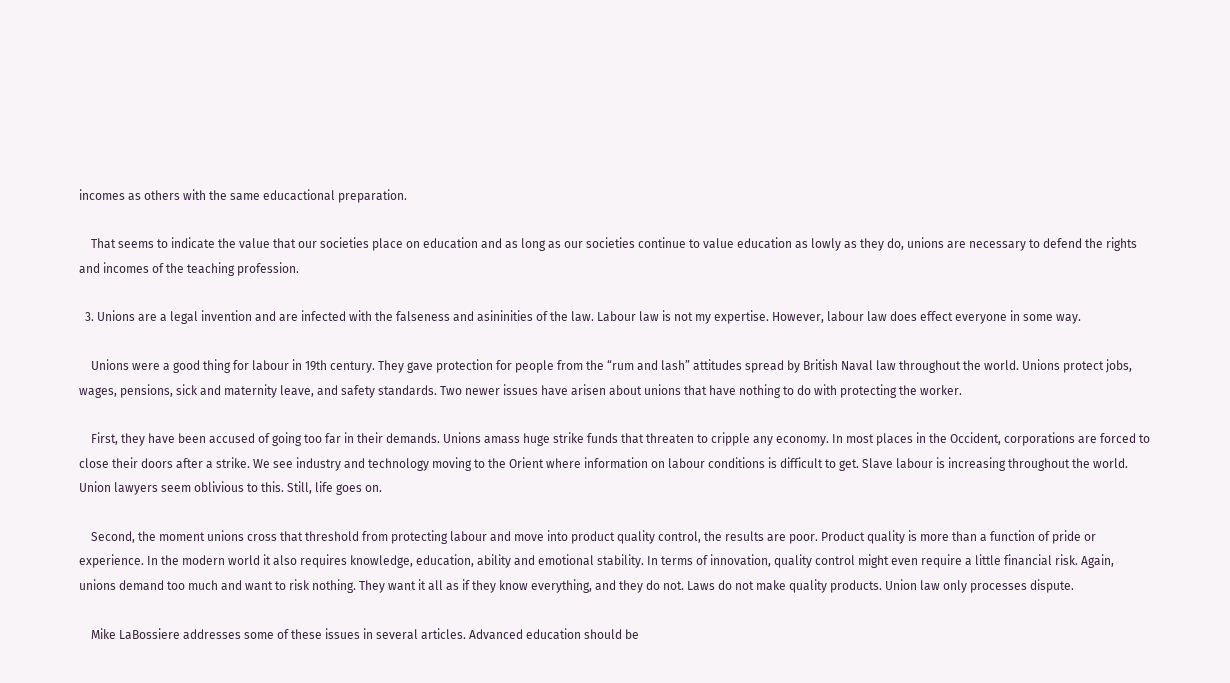incomes as others with the same educactional preparation.

    That seems to indicate the value that our societies place on education and as long as our societies continue to value education as lowly as they do, unions are necessary to defend the rights and incomes of the teaching profession.

  3. Unions are a legal invention and are infected with the falseness and asininities of the law. Labour law is not my expertise. However, labour law does effect everyone in some way.

    Unions were a good thing for labour in 19th century. They gave protection for people from the “rum and lash” attitudes spread by British Naval law throughout the world. Unions protect jobs, wages, pensions, sick and maternity leave, and safety standards. Two newer issues have arisen about unions that have nothing to do with protecting the worker.

    First, they have been accused of going too far in their demands. Unions amass huge strike funds that threaten to cripple any economy. In most places in the Occident, corporations are forced to close their doors after a strike. We see industry and technology moving to the Orient where information on labour conditions is difficult to get. Slave labour is increasing throughout the world. Union lawyers seem oblivious to this. Still, life goes on.

    Second, the moment unions cross that threshold from protecting labour and move into product quality control, the results are poor. Product quality is more than a function of pride or experience. In the modern world it also requires knowledge, education, ability and emotional stability. In terms of innovation, quality control might even require a little financial risk. Again, unions demand too much and want to risk nothing. They want it all as if they know everything, and they do not. Laws do not make quality products. Union law only processes dispute.

    Mike LaBossiere addresses some of these issues in several articles. Advanced education should be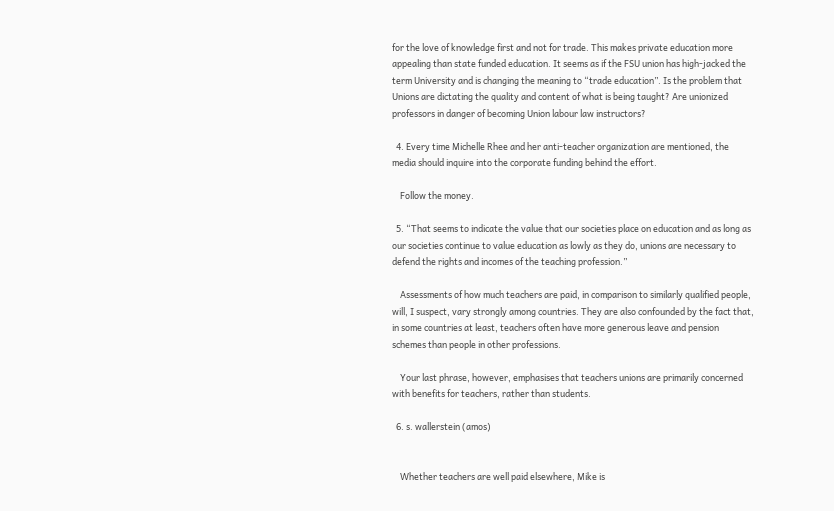for the love of knowledge first and not for trade. This makes private education more appealing than state funded education. It seems as if the FSU union has high-jacked the term University and is changing the meaning to “trade education”. Is the problem that Unions are dictating the quality and content of what is being taught? Are unionized professors in danger of becoming Union labour law instructors?

  4. Every time Michelle Rhee and her anti-teacher organization are mentioned, the media should inquire into the corporate funding behind the effort.

    Follow the money.

  5. “That seems to indicate the value that our societies place on education and as long as our societies continue to value education as lowly as they do, unions are necessary to defend the rights and incomes of the teaching profession.”

    Assessments of how much teachers are paid, in comparison to similarly qualified people, will, I suspect, vary strongly among countries. They are also confounded by the fact that, in some countries at least, teachers often have more generous leave and pension schemes than people in other professions.

    Your last phrase, however, emphasises that teachers unions are primarily concerned with benefits for teachers, rather than students.

  6. s. wallerstein (amos)


    Whether teachers are well paid elsewhere, Mike is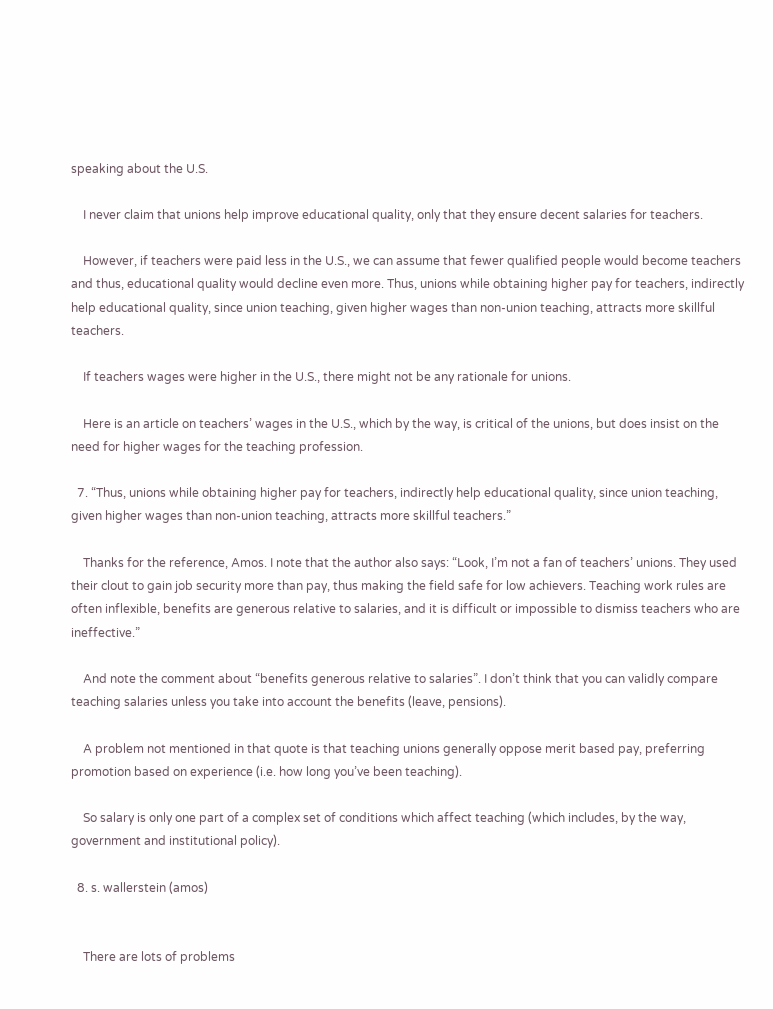speaking about the U.S.

    I never claim that unions help improve educational quality, only that they ensure decent salaries for teachers.

    However, if teachers were paid less in the U.S., we can assume that fewer qualified people would become teachers and thus, educational quality would decline even more. Thus, unions while obtaining higher pay for teachers, indirectly help educational quality, since union teaching, given higher wages than non-union teaching, attracts more skillful teachers.

    If teachers wages were higher in the U.S., there might not be any rationale for unions.

    Here is an article on teachers’ wages in the U.S., which by the way, is critical of the unions, but does insist on the need for higher wages for the teaching profession.

  7. “Thus, unions while obtaining higher pay for teachers, indirectly help educational quality, since union teaching, given higher wages than non-union teaching, attracts more skillful teachers.”

    Thanks for the reference, Amos. I note that the author also says: “Look, I’m not a fan of teachers’ unions. They used their clout to gain job security more than pay, thus making the field safe for low achievers. Teaching work rules are often inflexible, benefits are generous relative to salaries, and it is difficult or impossible to dismiss teachers who are ineffective.”

    And note the comment about “benefits generous relative to salaries”. I don’t think that you can validly compare teaching salaries unless you take into account the benefits (leave, pensions).

    A problem not mentioned in that quote is that teaching unions generally oppose merit based pay, preferring promotion based on experience (i.e. how long you’ve been teaching).

    So salary is only one part of a complex set of conditions which affect teaching (which includes, by the way, government and institutional policy).

  8. s. wallerstein (amos)


    There are lots of problems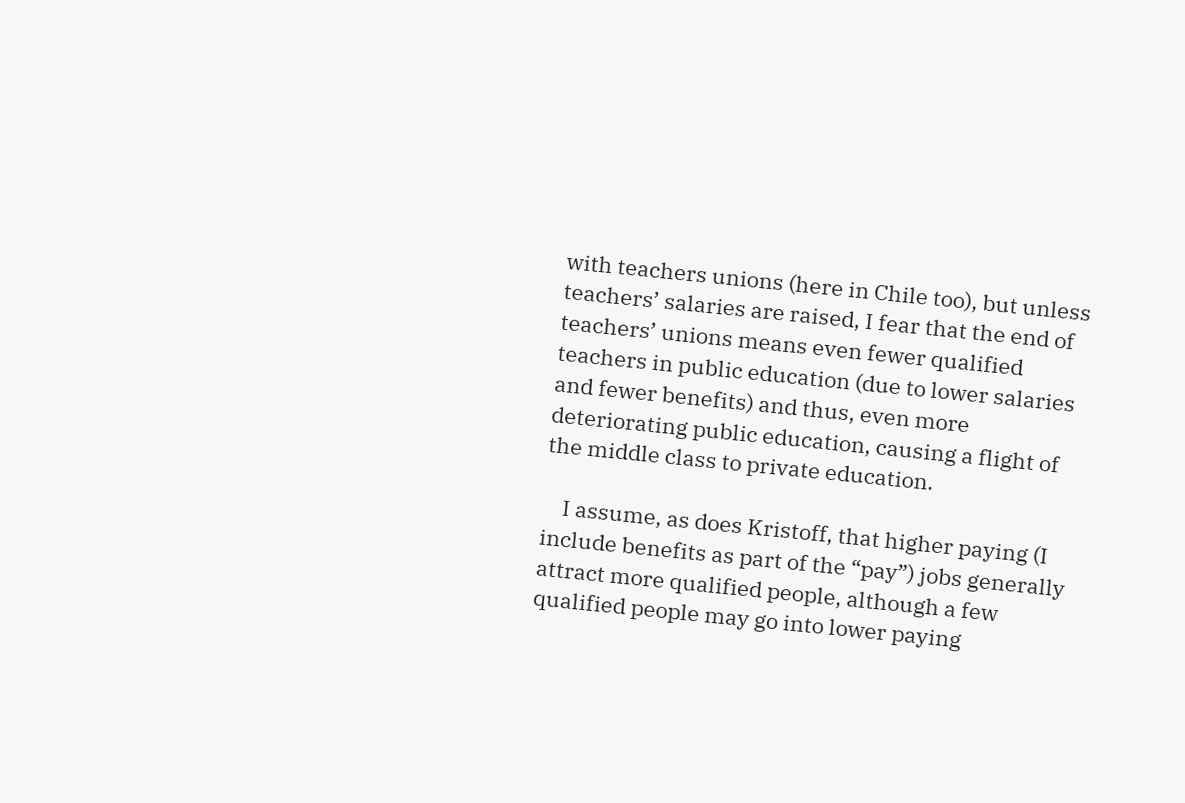with teachers unions (here in Chile too), but unless teachers’ salaries are raised, I fear that the end of teachers’ unions means even fewer qualified teachers in public education (due to lower salaries and fewer benefits) and thus, even more deteriorating public education, causing a flight of the middle class to private education.

    I assume, as does Kristoff, that higher paying (I include benefits as part of the “pay”) jobs generally attract more qualified people, although a few qualified people may go into lower paying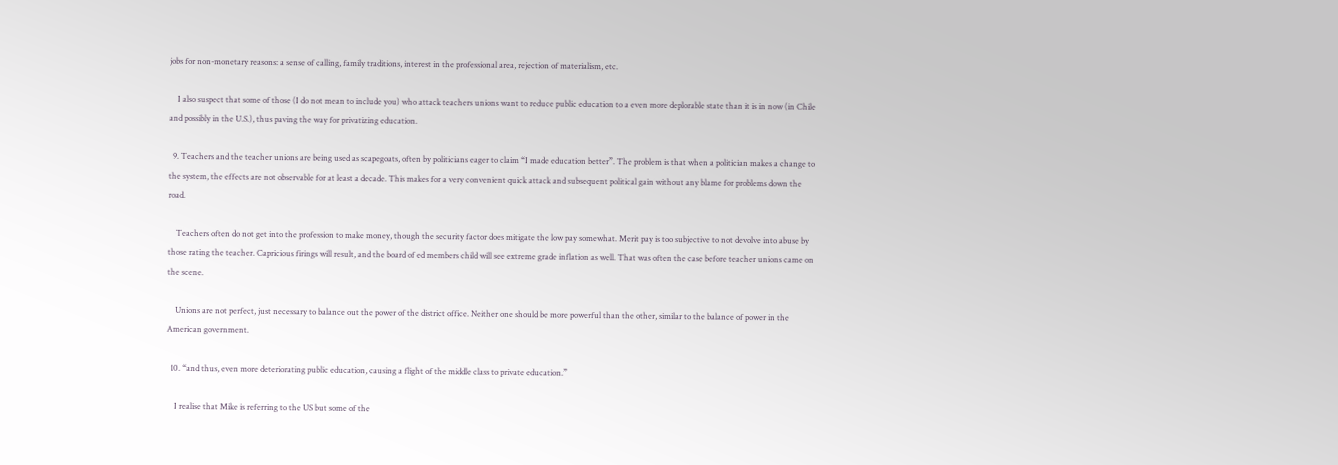jobs for non-monetary reasons: a sense of calling, family traditions, interest in the professional area, rejection of materialism, etc.

    I also suspect that some of those (I do not mean to include you) who attack teachers unions want to reduce public education to a even more deplorable state than it is in now (in Chile and possibly in the U.S.), thus paving the way for privatizing education.

  9. Teachers and the teacher unions are being used as scapegoats, often by politicians eager to claim “I made education better”. The problem is that when a politician makes a change to the system, the effects are not observable for at least a decade. This makes for a very convenient quick attack and subsequent political gain without any blame for problems down the road.

    Teachers often do not get into the profession to make money, though the security factor does mitigate the low pay somewhat. Merit pay is too subjective to not devolve into abuse by those rating the teacher. Capricious firings will result, and the board of ed members child will see extreme grade inflation as well. That was often the case before teacher unions came on the scene.

    Unions are not perfect, just necessary to balance out the power of the district office. Neither one should be more powerful than the other, similar to the balance of power in the American government.

  10. “and thus, even more deteriorating public education, causing a flight of the middle class to private education.”

    I realise that Mike is referring to the US but some of the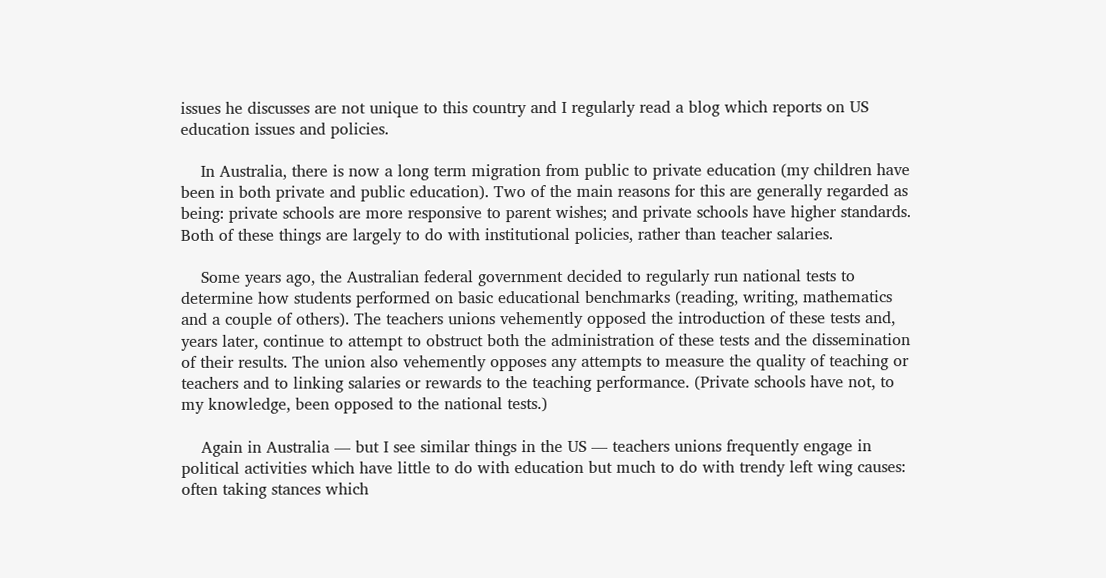issues he discusses are not unique to this country and I regularly read a blog which reports on US education issues and policies.

    In Australia, there is now a long term migration from public to private education (my children have been in both private and public education). Two of the main reasons for this are generally regarded as being: private schools are more responsive to parent wishes; and private schools have higher standards. Both of these things are largely to do with institutional policies, rather than teacher salaries.

    Some years ago, the Australian federal government decided to regularly run national tests to determine how students performed on basic educational benchmarks (reading, writing, mathematics and a couple of others). The teachers unions vehemently opposed the introduction of these tests and, years later, continue to attempt to obstruct both the administration of these tests and the dissemination of their results. The union also vehemently opposes any attempts to measure the quality of teaching or teachers and to linking salaries or rewards to the teaching performance. (Private schools have not, to my knowledge, been opposed to the national tests.)

    Again in Australia — but I see similar things in the US — teachers unions frequently engage in political activities which have little to do with education but much to do with trendy left wing causes: often taking stances which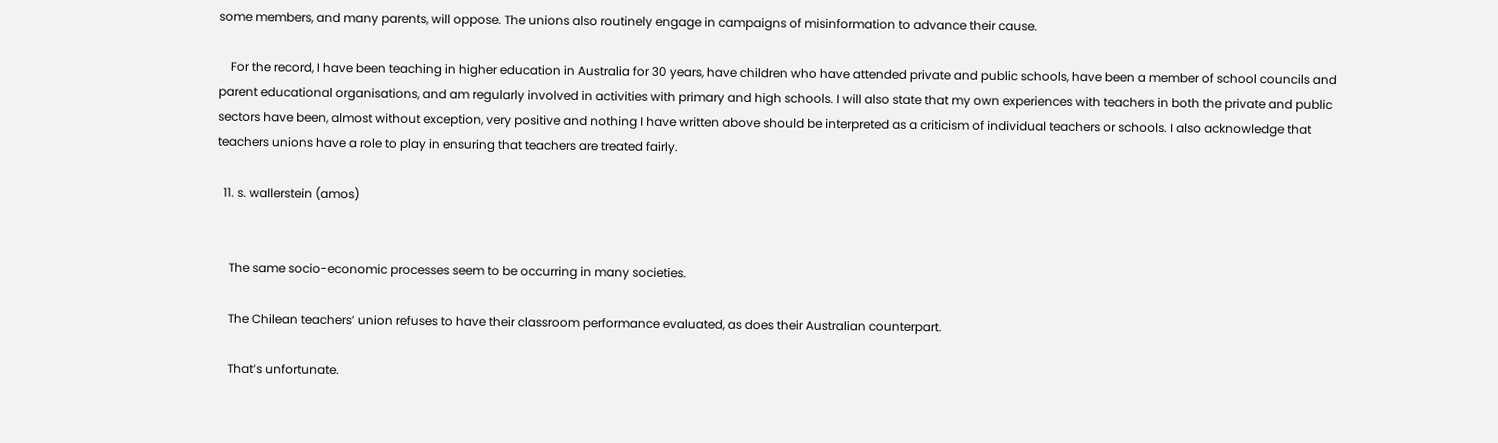some members, and many parents, will oppose. The unions also routinely engage in campaigns of misinformation to advance their cause.

    For the record, I have been teaching in higher education in Australia for 30 years, have children who have attended private and public schools, have been a member of school councils and parent educational organisations, and am regularly involved in activities with primary and high schools. I will also state that my own experiences with teachers in both the private and public sectors have been, almost without exception, very positive and nothing I have written above should be interpreted as a criticism of individual teachers or schools. I also acknowledge that teachers unions have a role to play in ensuring that teachers are treated fairly.

  11. s. wallerstein (amos)


    The same socio-economic processes seem to be occurring in many societies.

    The Chilean teachers’ union refuses to have their classroom performance evaluated, as does their Australian counterpart.

    That’s unfortunate.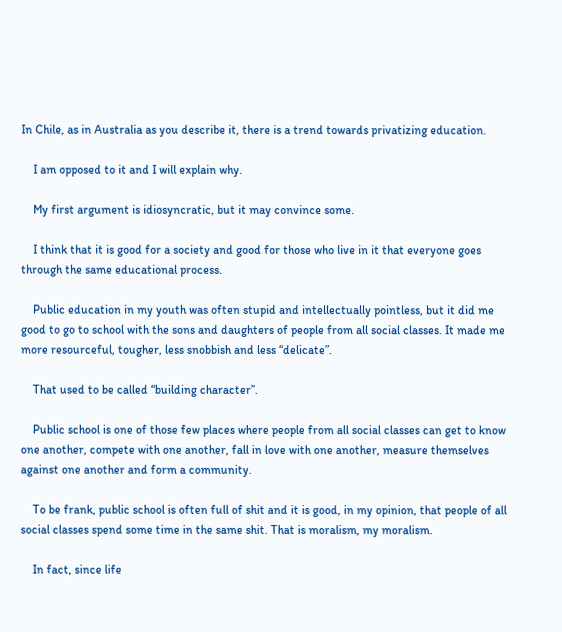In Chile, as in Australia as you describe it, there is a trend towards privatizing education.

    I am opposed to it and I will explain why.

    My first argument is idiosyncratic, but it may convince some.

    I think that it is good for a society and good for those who live in it that everyone goes through the same educational process.

    Public education in my youth was often stupid and intellectually pointless, but it did me good to go to school with the sons and daughters of people from all social classes. It made me more resourceful, tougher, less snobbish and less “delicate”.

    That used to be called “building character”.

    Public school is one of those few places where people from all social classes can get to know one another, compete with one another, fall in love with one another, measure themselves against one another and form a community.

    To be frank, public school is often full of shit and it is good, in my opinion, that people of all social classes spend some time in the same shit. That is moralism, my moralism.

    In fact, since life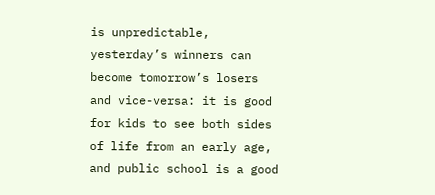is unpredictable, yesterday’s winners can become tomorrow’s losers and vice-versa: it is good for kids to see both sides of life from an early age, and public school is a good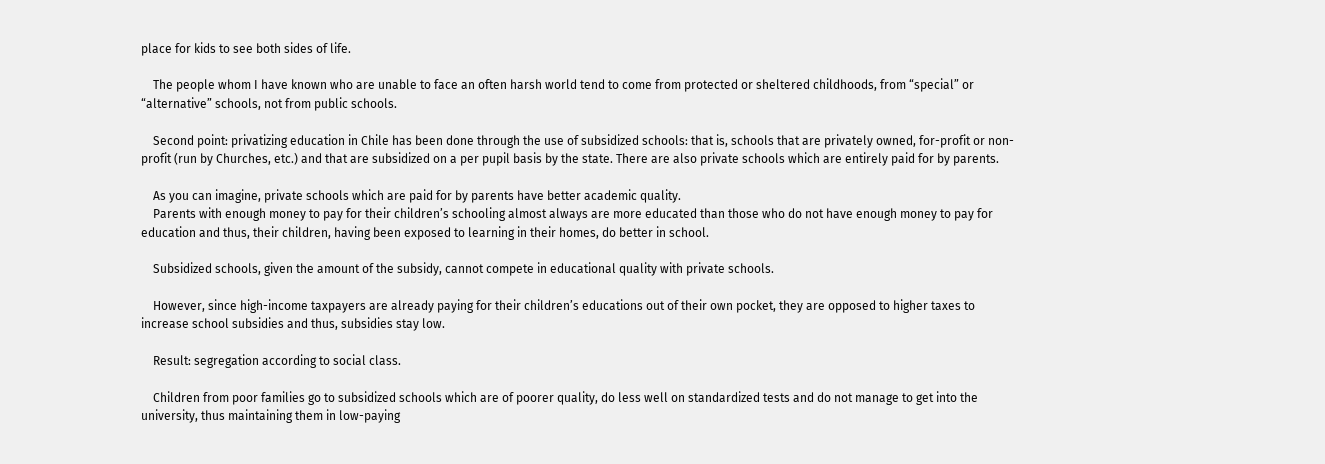place for kids to see both sides of life.

    The people whom I have known who are unable to face an often harsh world tend to come from protected or sheltered childhoods, from “special” or “alternative” schools, not from public schools.

    Second point: privatizing education in Chile has been done through the use of subsidized schools: that is, schools that are privately owned, for-profit or non-profit (run by Churches, etc.) and that are subsidized on a per pupil basis by the state. There are also private schools which are entirely paid for by parents.

    As you can imagine, private schools which are paid for by parents have better academic quality.
    Parents with enough money to pay for their children’s schooling almost always are more educated than those who do not have enough money to pay for education and thus, their children, having been exposed to learning in their homes, do better in school.

    Subsidized schools, given the amount of the subsidy, cannot compete in educational quality with private schools.

    However, since high-income taxpayers are already paying for their children’s educations out of their own pocket, they are opposed to higher taxes to increase school subsidies and thus, subsidies stay low.

    Result: segregation according to social class.

    Children from poor families go to subsidized schools which are of poorer quality, do less well on standardized tests and do not manage to get into the university, thus maintaining them in low-paying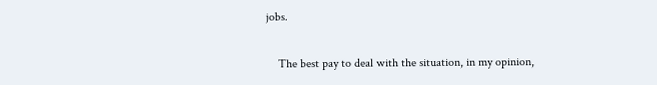jobs.

    The best pay to deal with the situation, in my opinion,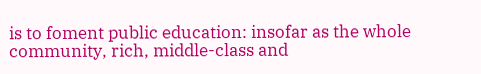is to foment public education: insofar as the whole community, rich, middle-class and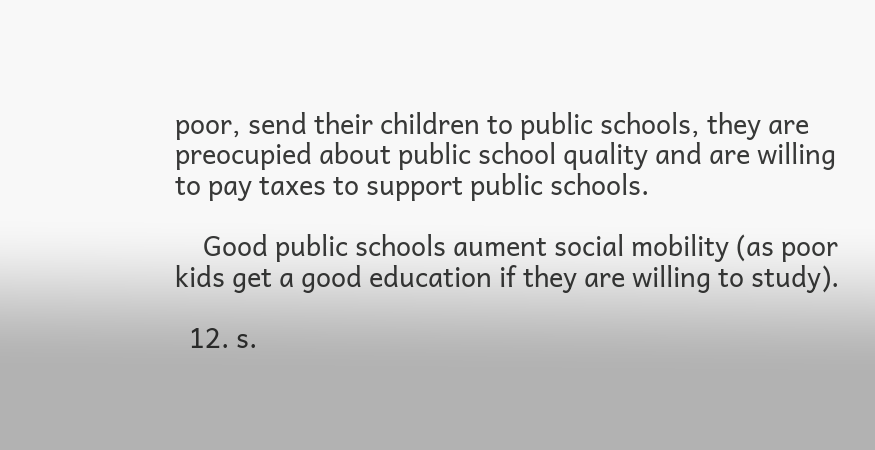poor, send their children to public schools, they are preocupied about public school quality and are willing to pay taxes to support public schools.

    Good public schools aument social mobility (as poor kids get a good education if they are willing to study).

  12. s.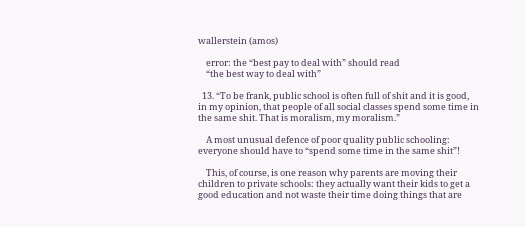wallerstein (amos)

    error: the “best pay to deal with” should read
    “the best way to deal with”

  13. “To be frank, public school is often full of shit and it is good, in my opinion, that people of all social classes spend some time in the same shit. That is moralism, my moralism.”

    A most unusual defence of poor quality public schooling: everyone should have to “spend some time in the same shit”!

    This, of course, is one reason why parents are moving their children to private schools: they actually want their kids to get a good education and not waste their time doing things that are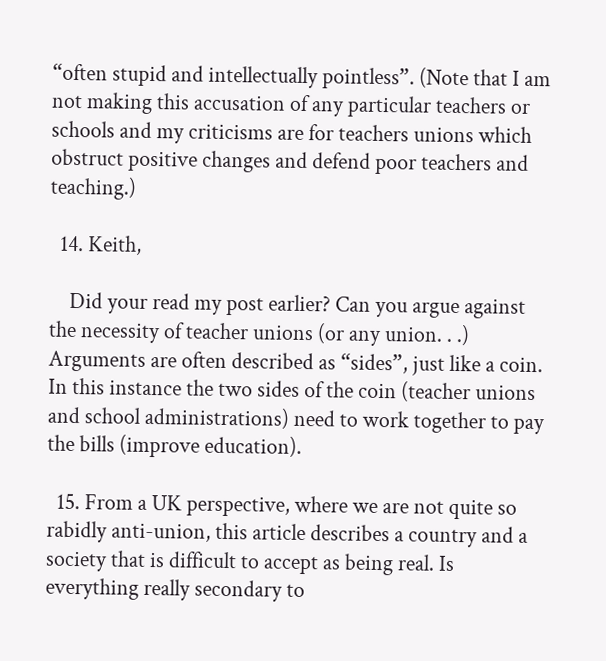“often stupid and intellectually pointless”. (Note that I am not making this accusation of any particular teachers or schools and my criticisms are for teachers unions which obstruct positive changes and defend poor teachers and teaching.)

  14. Keith,

    Did your read my post earlier? Can you argue against the necessity of teacher unions (or any union. . .) Arguments are often described as “sides”, just like a coin. In this instance the two sides of the coin (teacher unions and school administrations) need to work together to pay the bills (improve education).

  15. From a UK perspective, where we are not quite so rabidly anti-union, this article describes a country and a society that is difficult to accept as being real. Is everything really secondary to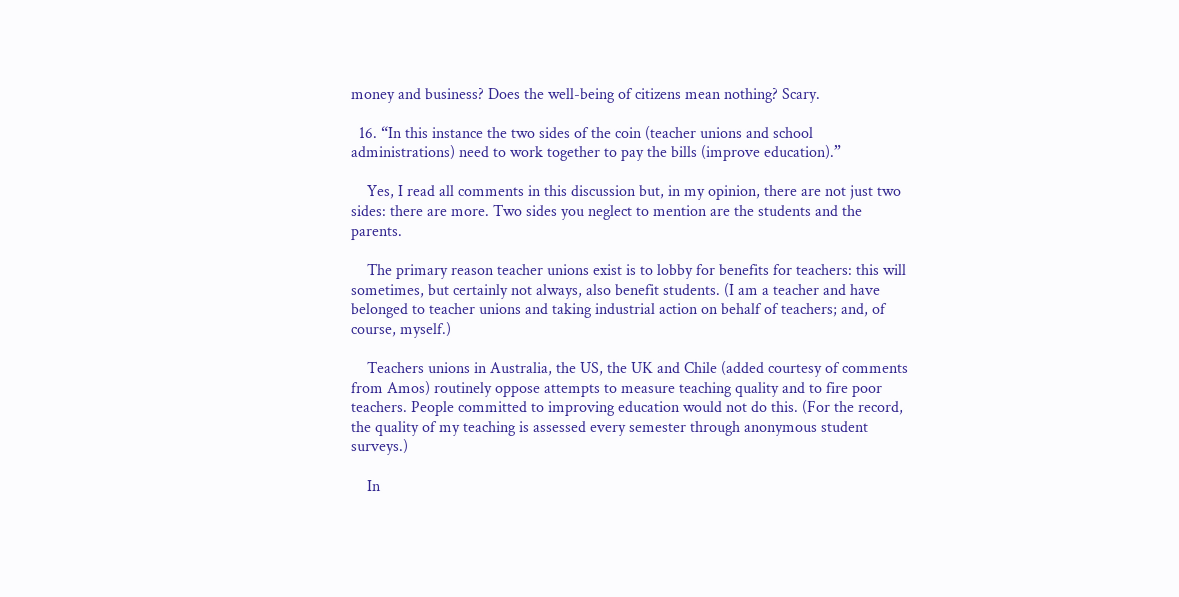money and business? Does the well-being of citizens mean nothing? Scary.

  16. “In this instance the two sides of the coin (teacher unions and school administrations) need to work together to pay the bills (improve education).”

    Yes, I read all comments in this discussion but, in my opinion, there are not just two sides: there are more. Two sides you neglect to mention are the students and the parents.

    The primary reason teacher unions exist is to lobby for benefits for teachers: this will sometimes, but certainly not always, also benefit students. (I am a teacher and have belonged to teacher unions and taking industrial action on behalf of teachers; and, of course, myself.)

    Teachers unions in Australia, the US, the UK and Chile (added courtesy of comments from Amos) routinely oppose attempts to measure teaching quality and to fire poor teachers. People committed to improving education would not do this. (For the record, the quality of my teaching is assessed every semester through anonymous student surveys.)

    In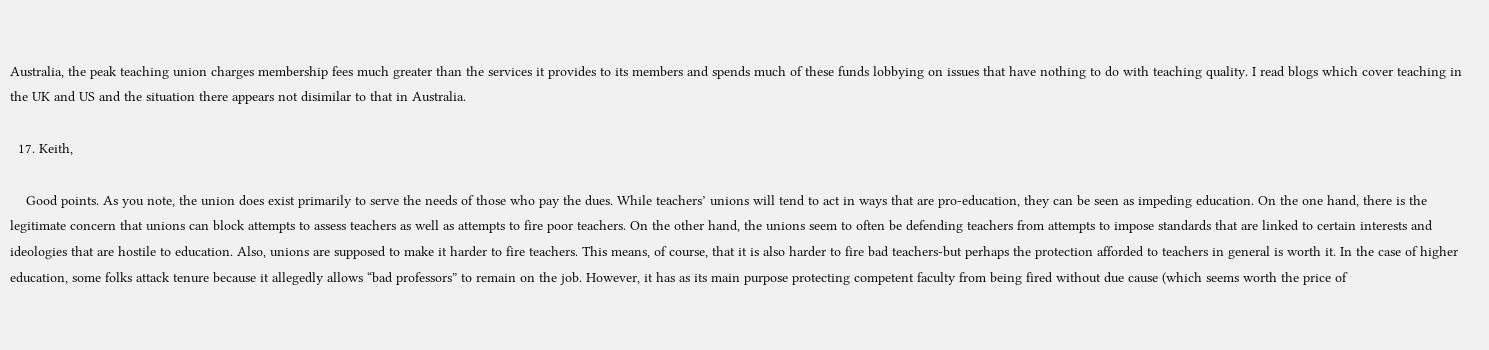Australia, the peak teaching union charges membership fees much greater than the services it provides to its members and spends much of these funds lobbying on issues that have nothing to do with teaching quality. I read blogs which cover teaching in the UK and US and the situation there appears not disimilar to that in Australia.

  17. Keith,

    Good points. As you note, the union does exist primarily to serve the needs of those who pay the dues. While teachers’ unions will tend to act in ways that are pro-education, they can be seen as impeding education. On the one hand, there is the legitimate concern that unions can block attempts to assess teachers as well as attempts to fire poor teachers. On the other hand, the unions seem to often be defending teachers from attempts to impose standards that are linked to certain interests and ideologies that are hostile to education. Also, unions are supposed to make it harder to fire teachers. This means, of course, that it is also harder to fire bad teachers-but perhaps the protection afforded to teachers in general is worth it. In the case of higher education, some folks attack tenure because it allegedly allows “bad professors” to remain on the job. However, it has as its main purpose protecting competent faculty from being fired without due cause (which seems worth the price of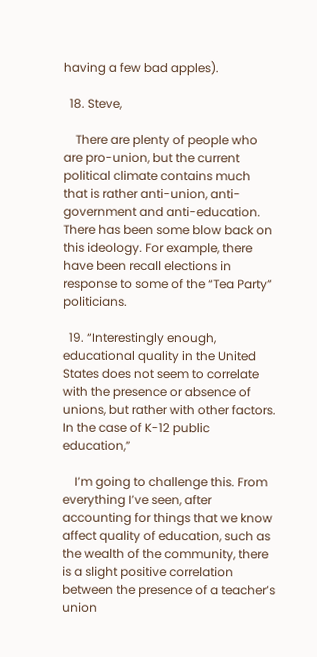having a few bad apples).

  18. Steve,

    There are plenty of people who are pro-union, but the current political climate contains much that is rather anti-union, anti-government and anti-education. There has been some blow back on this ideology. For example, there have been recall elections in response to some of the “Tea Party” politicians.

  19. “Interestingly enough, educational quality in the United States does not seem to correlate with the presence or absence of unions, but rather with other factors. In the case of K-12 public education,”

    I’m going to challenge this. From everything I’ve seen, after accounting for things that we know affect quality of education, such as the wealth of the community, there is a slight positive correlation between the presence of a teacher’s union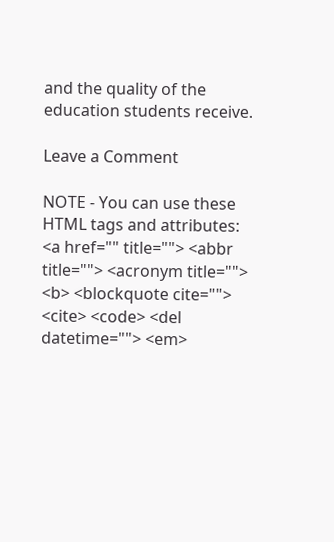and the quality of the education students receive.

Leave a Comment

NOTE - You can use these HTML tags and attributes:
<a href="" title=""> <abbr title=""> <acronym title=""> <b> <blockquote cite=""> <cite> <code> <del datetime=""> <em>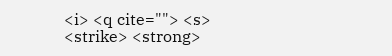<i> <q cite=""> <s> <strike> <strong>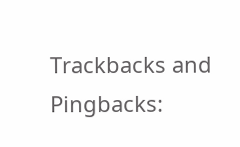Trackbacks and Pingbacks: